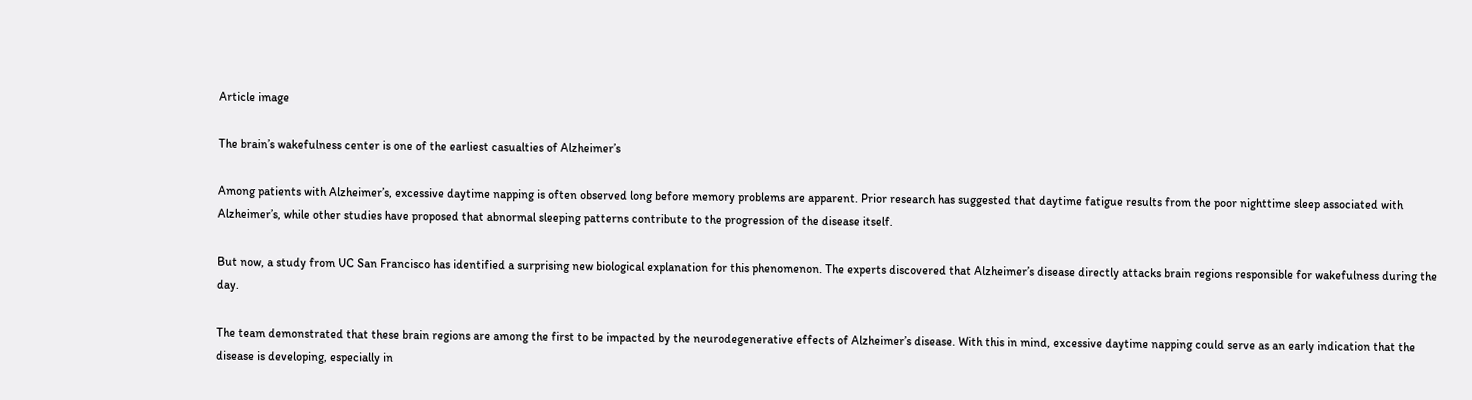Article image

The brain’s wakefulness center is one of the earliest casualties of Alzheimer’s

Among patients with Alzheimer’s, excessive daytime napping is often observed long before memory problems are apparent. Prior research has suggested that daytime fatigue results from the poor nighttime sleep associated with Alzheimer’s, while other studies have proposed that abnormal sleeping patterns contribute to the progression of the disease itself.

But now, a study from UC San Francisco has identified a surprising new biological explanation for this phenomenon. The experts discovered that Alzheimer’s disease directly attacks brain regions responsible for wakefulness during the day.

The team demonstrated that these brain regions are among the first to be impacted by the neurodegenerative effects of Alzheimer’s disease. With this in mind, excessive daytime napping could serve as an early indication that the disease is developing, especially in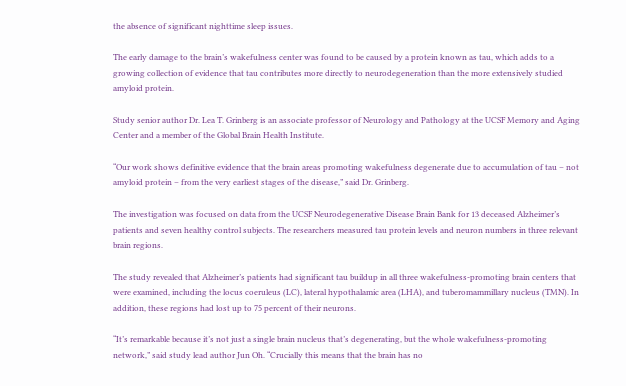the absence of significant nighttime sleep issues.

The early damage to the brain’s wakefulness center was found to be caused by a protein known as tau, which adds to a growing collection of evidence that tau contributes more directly to neurodegeneration than the more extensively studied amyloid protein.

Study senior author Dr. Lea T. Grinberg is an associate professor of Neurology and Pathology at the UCSF Memory and Aging Center and a member of the Global Brain Health Institute.

“Our work shows definitive evidence that the brain areas promoting wakefulness degenerate due to accumulation of tau – not amyloid protein – from the very earliest stages of the disease,” said Dr. Grinberg.

The investigation was focused on data from the UCSF Neurodegenerative Disease Brain Bank for 13 deceased Alzheimer’s patients and seven healthy control subjects. The researchers measured tau protein levels and neuron numbers in three relevant brain regions.

The study revealed that Alzheimer’s patients had significant tau buildup in all three wakefulness-promoting brain centers that were examined, including the locus coeruleus (LC), lateral hypothalamic area (LHA), and tuberomammillary nucleus (TMN). In addition, these regions had lost up to 75 percent of their neurons.

“It’s remarkable because it’s not just a single brain nucleus that’s degenerating, but the whole wakefulness-promoting network,” said study lead author Jun Oh. “Crucially this means that the brain has no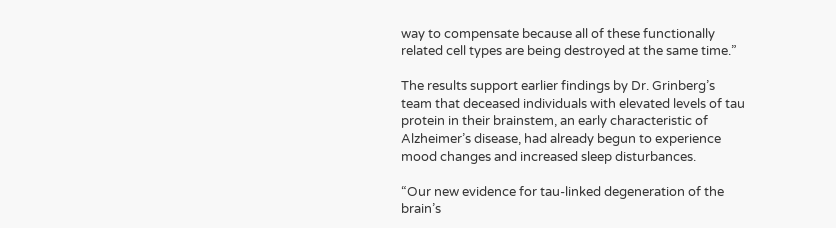way to compensate because all of these functionally related cell types are being destroyed at the same time.”

The results support earlier findings by Dr. Grinberg’s team that deceased individuals with elevated levels of tau protein in their brainstem, an early characteristic of Alzheimer’s disease, had already begun to experience mood changes and increased sleep disturbances.

“Our new evidence for tau-linked degeneration of the brain’s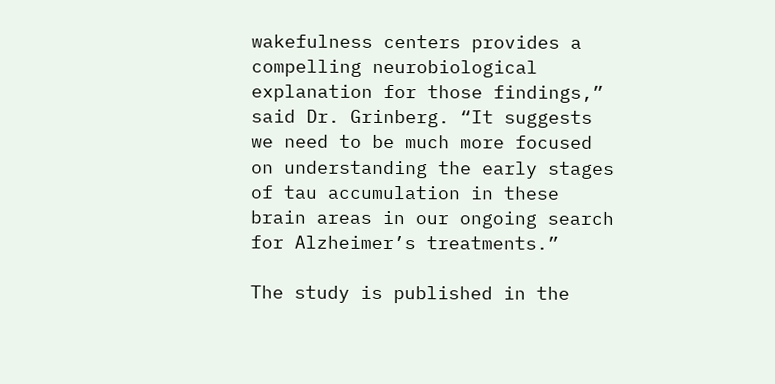wakefulness centers provides a compelling neurobiological explanation for those findings,” said Dr. Grinberg. “It suggests we need to be much more focused on understanding the early stages of tau accumulation in these brain areas in our ongoing search for Alzheimer’s treatments.”

The study is published in the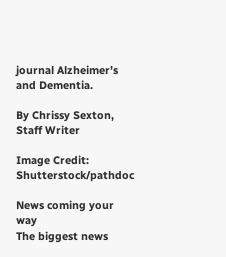journal Alzheimer’s and Dementia.

By Chrissy Sexton, Staff Writer

Image Credit: Shutterstock/pathdoc

News coming your way
The biggest news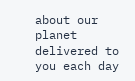about our planet delivered to you each day